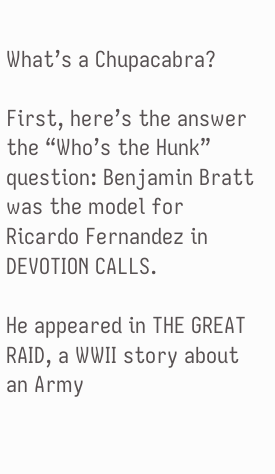What’s a Chupacabra?

First, here’s the answer the “Who’s the Hunk” question: Benjamin Bratt was the model for Ricardo Fernandez in DEVOTION CALLS.

He appeared in THE GREAT RAID, a WWII story about an Army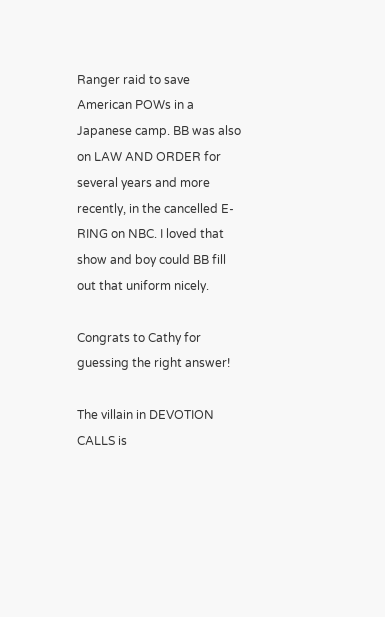Ranger raid to save American POWs in a Japanese camp. BB was also on LAW AND ORDER for several years and more recently, in the cancelled E-RING on NBC. I loved that show and boy could BB fill out that uniform nicely.

Congrats to Cathy for guessing the right answer!

The villain in DEVOTION CALLS is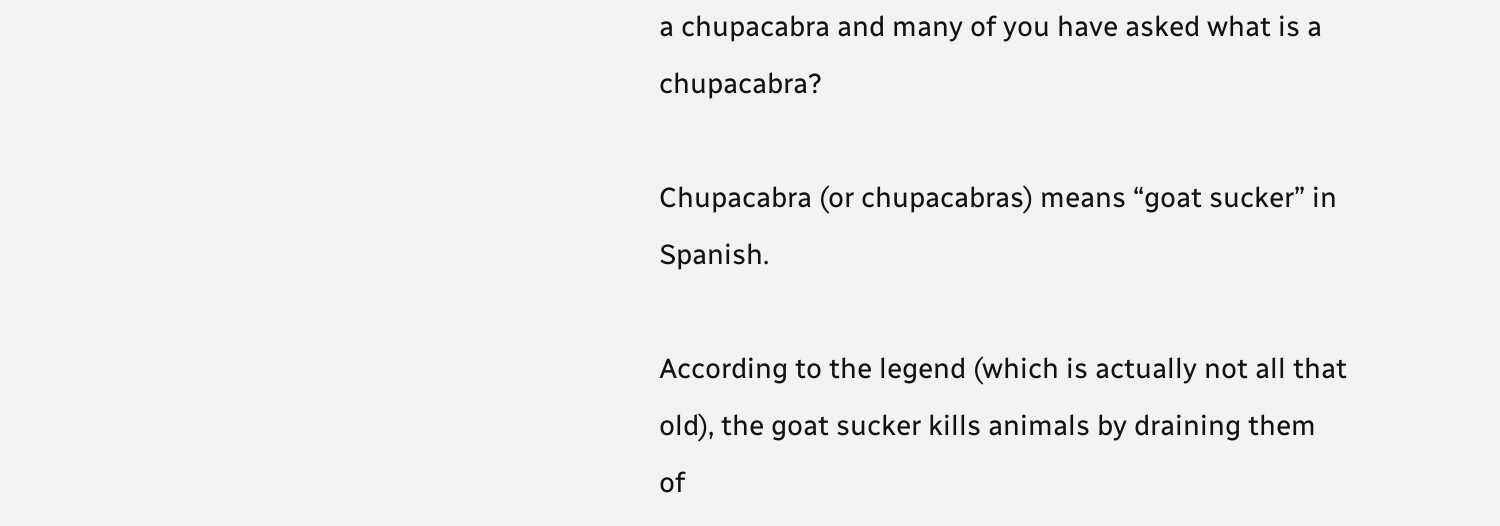a chupacabra and many of you have asked what is a chupacabra?

Chupacabra (or chupacabras) means “goat sucker” in Spanish.

According to the legend (which is actually not all that old), the goat sucker kills animals by draining them of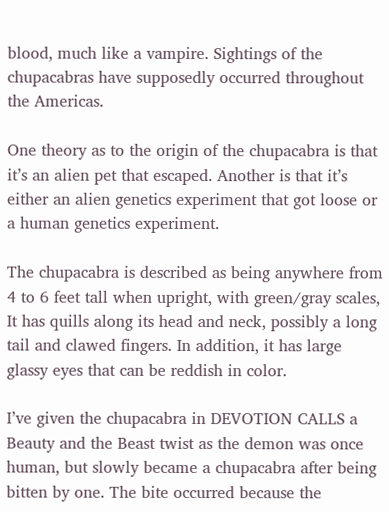blood, much like a vampire. Sightings of the chupacabras have supposedly occurred throughout the Americas.

One theory as to the origin of the chupacabra is that it’s an alien pet that escaped. Another is that it’s either an alien genetics experiment that got loose or a human genetics experiment.

The chupacabra is described as being anywhere from 4 to 6 feet tall when upright, with green/gray scales, It has quills along its head and neck, possibly a long tail and clawed fingers. In addition, it has large glassy eyes that can be reddish in color.

I’ve given the chupacabra in DEVOTION CALLS a Beauty and the Beast twist as the demon was once human, but slowly became a chupacabra after being bitten by one. The bite occurred because the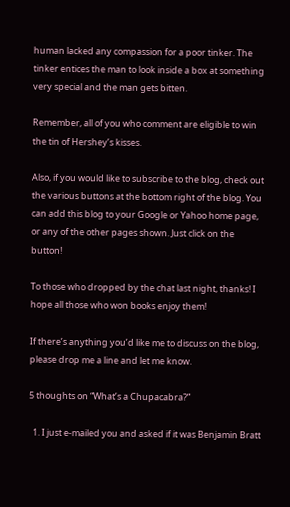human lacked any compassion for a poor tinker. The tinker entices the man to look inside a box at something very special and the man gets bitten.

Remember, all of you who comment are eligible to win the tin of Hershey’s kisses.

Also, if you would like to subscribe to the blog, check out the various buttons at the bottom right of the blog. You can add this blog to your Google or Yahoo home page, or any of the other pages shown. Just click on the button!

To those who dropped by the chat last night, thanks! I hope all those who won books enjoy them!

If there’s anything you’d like me to discuss on the blog, please drop me a line and let me know.

5 thoughts on “What’s a Chupacabra?”

  1. I just e-mailed you and asked if it was Benjamin Bratt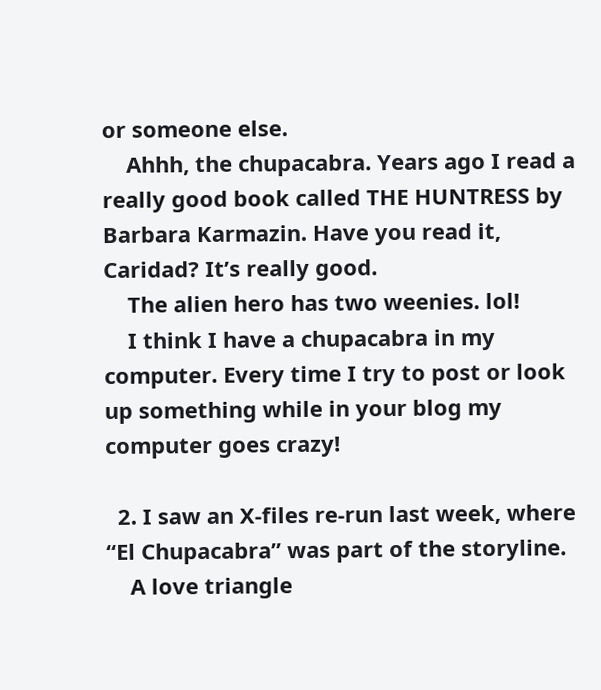or someone else.
    Ahhh, the chupacabra. Years ago I read a really good book called THE HUNTRESS by Barbara Karmazin. Have you read it, Caridad? It’s really good.
    The alien hero has two weenies. lol!
    I think I have a chupacabra in my computer. Every time I try to post or look up something while in your blog my computer goes crazy!

  2. I saw an X-files re-run last week, where “El Chupacabra” was part of the storyline.
    A love triangle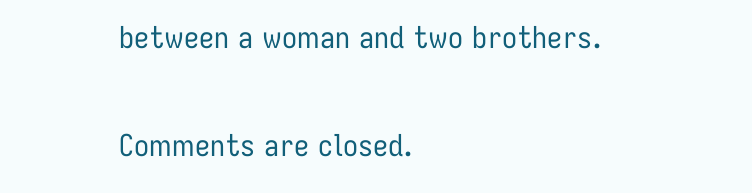between a woman and two brothers.

Comments are closed.